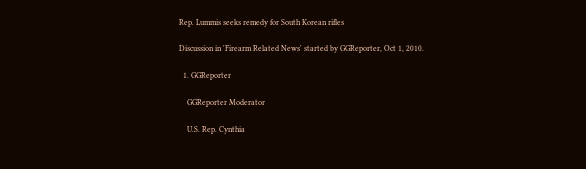Rep. Lummis seeks remedy for South Korean rifles

Discussion in 'Firearm Related News' started by GGReporter, Oct 1, 2010.

  1. GGReporter

    GGReporter Moderator

    U.S. Rep. Cynthia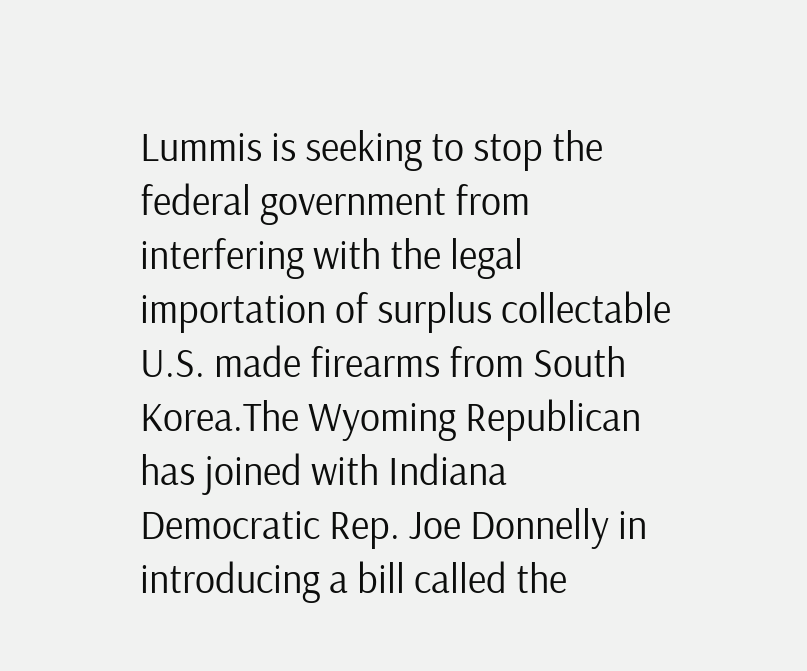Lummis is seeking to stop the federal government from interfering with the legal importation of surplus collectable U.S. made firearms from South Korea.The Wyoming Republican has joined with Indiana Democratic Rep. Joe Donnelly in introducing a bill called the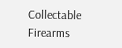Collectable Firearms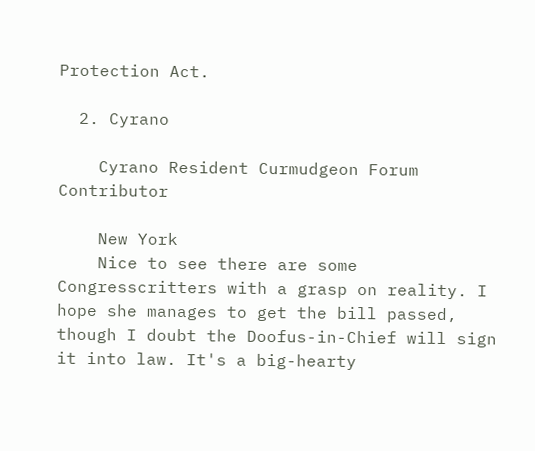Protection Act.

  2. Cyrano

    Cyrano Resident Curmudgeon Forum Contributor

    New York
    Nice to see there are some Congresscritters with a grasp on reality. I hope she manages to get the bill passed, though I doubt the Doofus-in-Chief will sign it into law. It's a big-hearty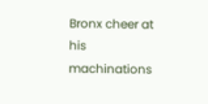Bronx cheer at his machinations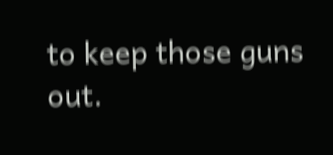to keep those guns out.